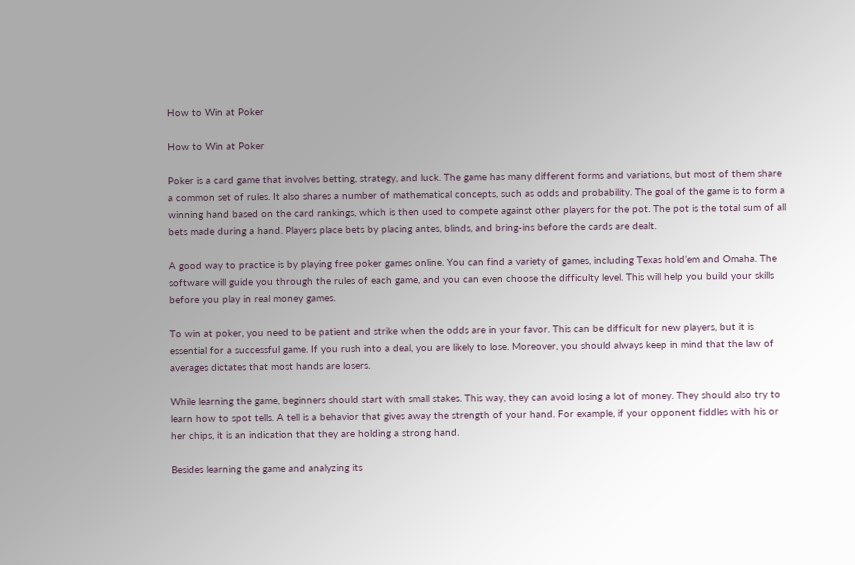How to Win at Poker

How to Win at Poker

Poker is a card game that involves betting, strategy, and luck. The game has many different forms and variations, but most of them share a common set of rules. It also shares a number of mathematical concepts, such as odds and probability. The goal of the game is to form a winning hand based on the card rankings, which is then used to compete against other players for the pot. The pot is the total sum of all bets made during a hand. Players place bets by placing antes, blinds, and bring-ins before the cards are dealt.

A good way to practice is by playing free poker games online. You can find a variety of games, including Texas hold’em and Omaha. The software will guide you through the rules of each game, and you can even choose the difficulty level. This will help you build your skills before you play in real money games.

To win at poker, you need to be patient and strike when the odds are in your favor. This can be difficult for new players, but it is essential for a successful game. If you rush into a deal, you are likely to lose. Moreover, you should always keep in mind that the law of averages dictates that most hands are losers.

While learning the game, beginners should start with small stakes. This way, they can avoid losing a lot of money. They should also try to learn how to spot tells. A tell is a behavior that gives away the strength of your hand. For example, if your opponent fiddles with his or her chips, it is an indication that they are holding a strong hand.

Besides learning the game and analyzing its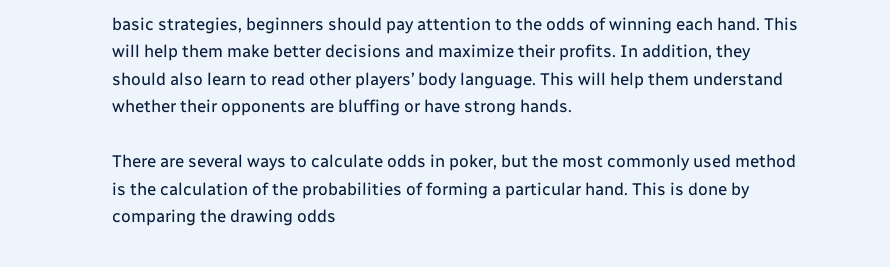basic strategies, beginners should pay attention to the odds of winning each hand. This will help them make better decisions and maximize their profits. In addition, they should also learn to read other players’ body language. This will help them understand whether their opponents are bluffing or have strong hands.

There are several ways to calculate odds in poker, but the most commonly used method is the calculation of the probabilities of forming a particular hand. This is done by comparing the drawing odds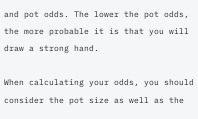and pot odds. The lower the pot odds, the more probable it is that you will draw a strong hand.

When calculating your odds, you should consider the pot size as well as the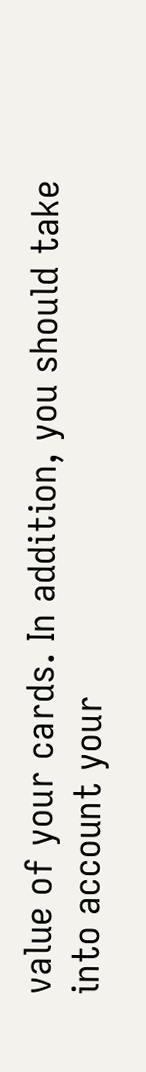value of your cards. In addition, you should take into account your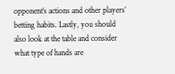opponent’s actions and other players’ betting habits. Lastly, you should also look at the table and consider what type of hands are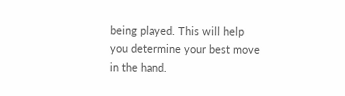being played. This will help you determine your best move in the hand.